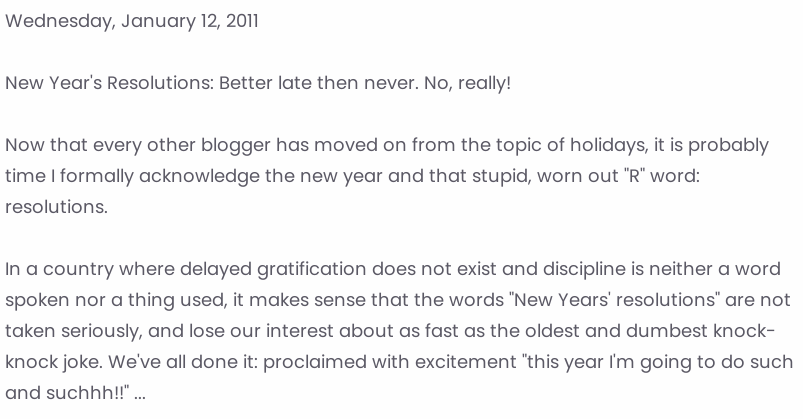Wednesday, January 12, 2011

New Year's Resolutions: Better late then never. No, really!

Now that every other blogger has moved on from the topic of holidays, it is probably time I formally acknowledge the new year and that stupid, worn out "R" word: resolutions.

In a country where delayed gratification does not exist and discipline is neither a word spoken nor a thing used, it makes sense that the words "New Years' resolutions" are not taken seriously, and lose our interest about as fast as the oldest and dumbest knock-knock joke. We've all done it: proclaimed with excitement "this year I'm going to do such and suchhh!!" ...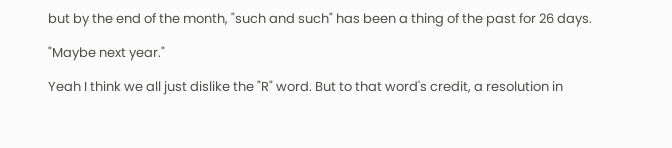but by the end of the month, "such and such" has been a thing of the past for 26 days.

"Maybe next year."

Yeah I think we all just dislike the "R" word. But to that word's credit, a resolution in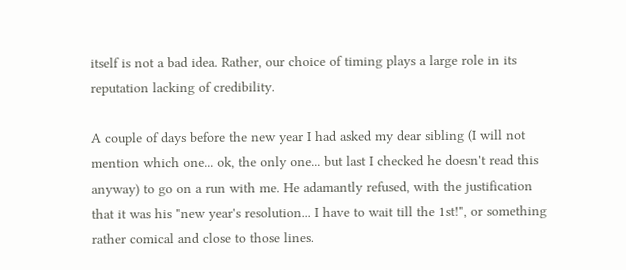itself is not a bad idea. Rather, our choice of timing plays a large role in its reputation lacking of credibility.

A couple of days before the new year I had asked my dear sibling (I will not mention which one... ok, the only one... but last I checked he doesn't read this anyway) to go on a run with me. He adamantly refused, with the justification that it was his "new year's resolution... I have to wait till the 1st!", or something rather comical and close to those lines.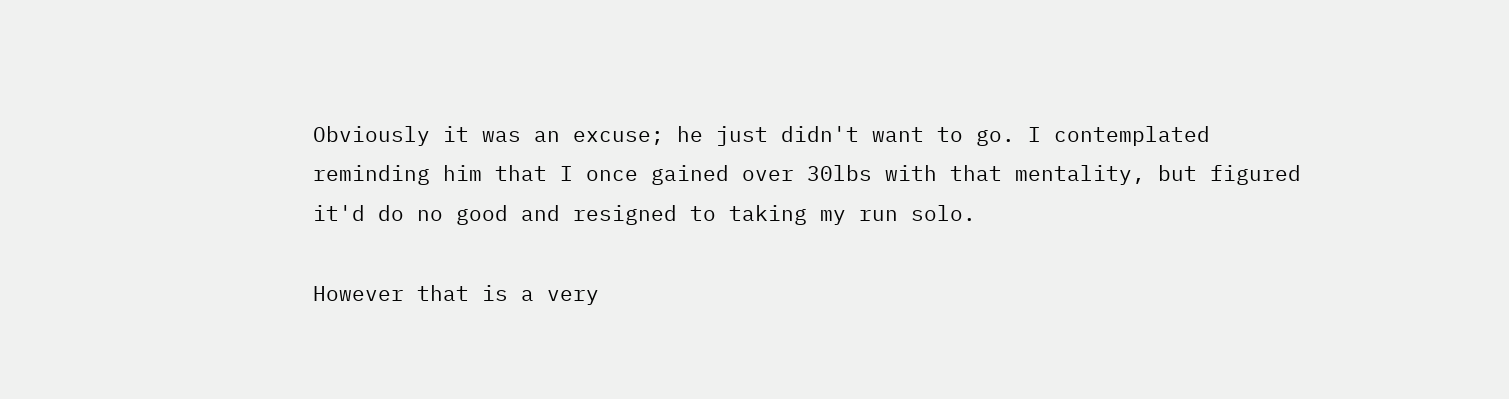Obviously it was an excuse; he just didn't want to go. I contemplated reminding him that I once gained over 30lbs with that mentality, but figured it'd do no good and resigned to taking my run solo.

However that is a very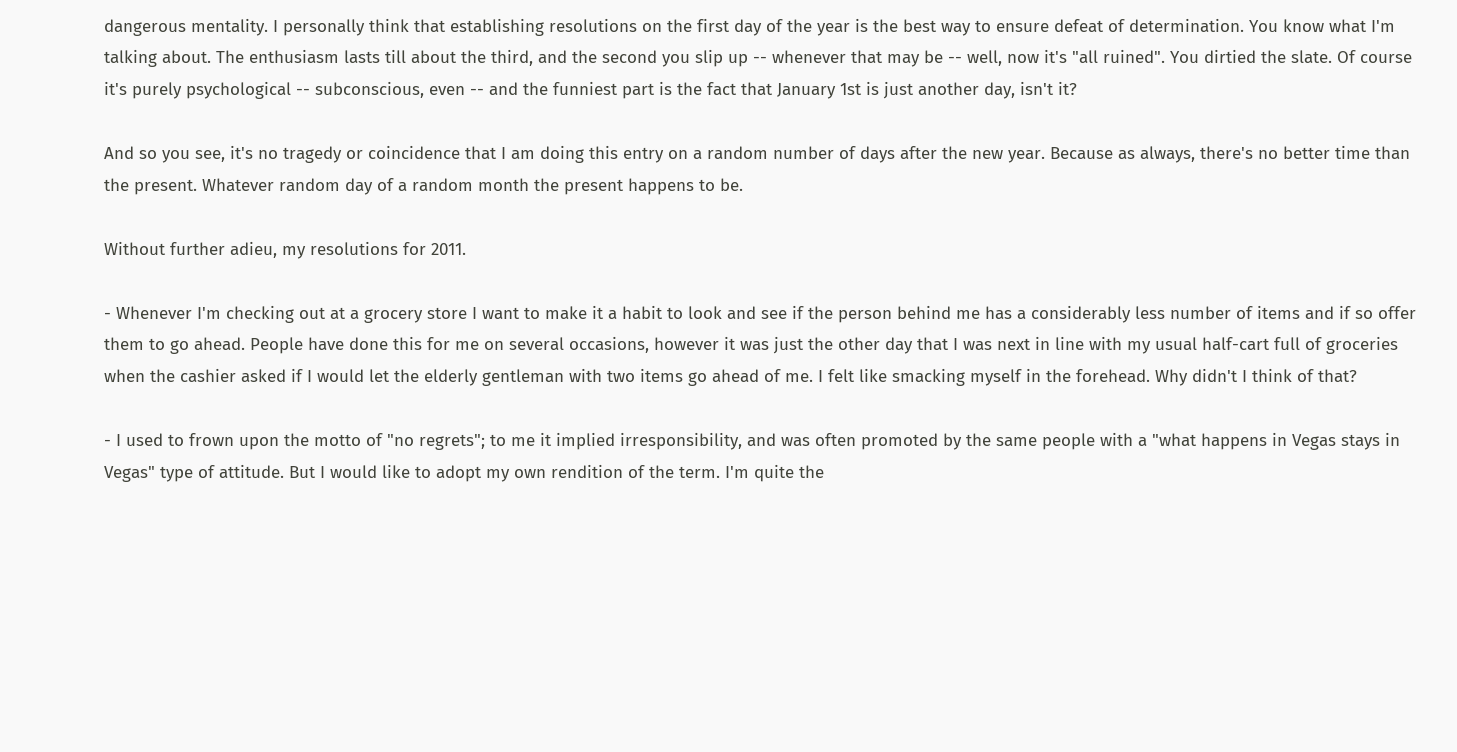dangerous mentality. I personally think that establishing resolutions on the first day of the year is the best way to ensure defeat of determination. You know what I'm talking about. The enthusiasm lasts till about the third, and the second you slip up -- whenever that may be -- well, now it's "all ruined". You dirtied the slate. Of course it's purely psychological -- subconscious, even -- and the funniest part is the fact that January 1st is just another day, isn't it?

And so you see, it's no tragedy or coincidence that I am doing this entry on a random number of days after the new year. Because as always, there's no better time than the present. Whatever random day of a random month the present happens to be.

Without further adieu, my resolutions for 2011.

- Whenever I'm checking out at a grocery store I want to make it a habit to look and see if the person behind me has a considerably less number of items and if so offer them to go ahead. People have done this for me on several occasions, however it was just the other day that I was next in line with my usual half-cart full of groceries when the cashier asked if I would let the elderly gentleman with two items go ahead of me. I felt like smacking myself in the forehead. Why didn't I think of that?

- I used to frown upon the motto of "no regrets"; to me it implied irresponsibility, and was often promoted by the same people with a "what happens in Vegas stays in Vegas" type of attitude. But I would like to adopt my own rendition of the term. I'm quite the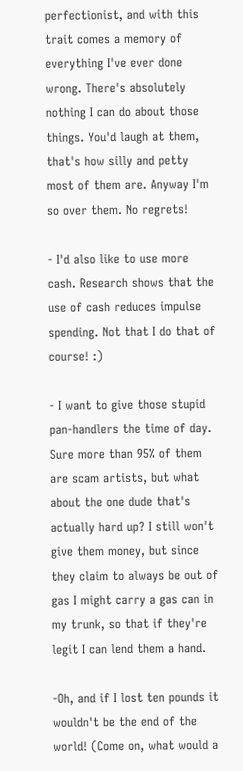perfectionist, and with this trait comes a memory of everything I've ever done wrong. There's absolutely nothing I can do about those things. You'd laugh at them, that's how silly and petty most of them are. Anyway I'm so over them. No regrets!

- I'd also like to use more cash. Research shows that the use of cash reduces impulse spending. Not that I do that of course! :)

- I want to give those stupid pan-handlers the time of day. Sure more than 95% of them are scam artists, but what about the one dude that's actually hard up? I still won't give them money, but since they claim to always be out of gas I might carry a gas can in my trunk, so that if they're legit I can lend them a hand.

-Oh, and if I lost ten pounds it wouldn't be the end of the world! (Come on, what would a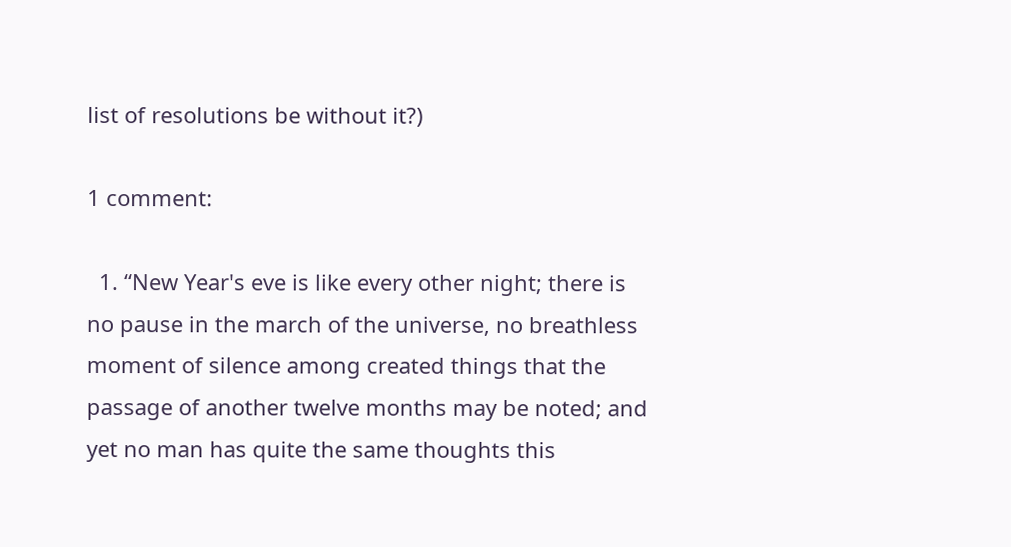list of resolutions be without it?)

1 comment:

  1. “New Year's eve is like every other night; there is no pause in the march of the universe, no breathless moment of silence among created things that the passage of another twelve months may be noted; and yet no man has quite the same thoughts this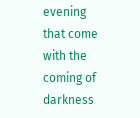evening that come with the coming of darkness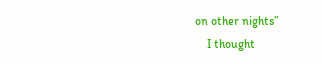on other nights”
    I thought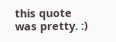this quote was pretty. :)